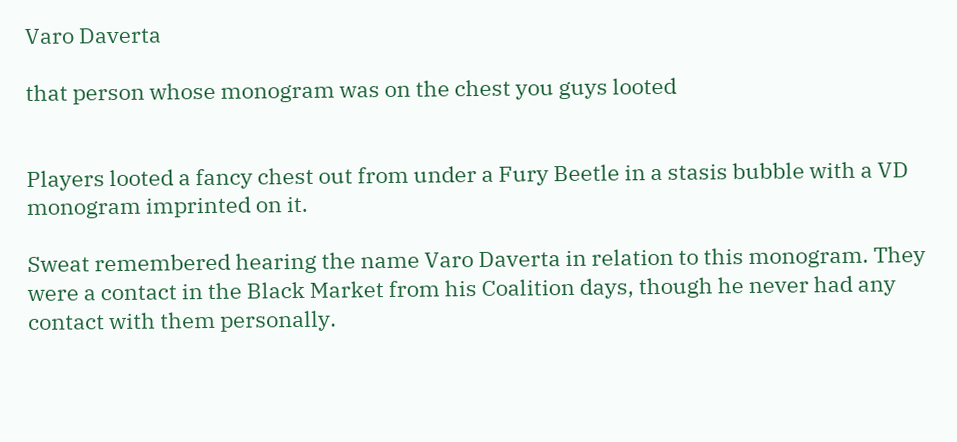Varo Daverta

that person whose monogram was on the chest you guys looted


Players looted a fancy chest out from under a Fury Beetle in a stasis bubble with a VD monogram imprinted on it.

Sweat remembered hearing the name Varo Daverta in relation to this monogram. They were a contact in the Black Market from his Coalition days, though he never had any contact with them personally.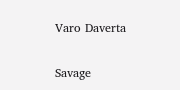Varo Daverta

Savage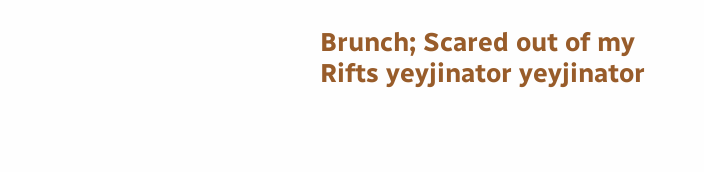Brunch; Scared out of my Rifts yeyjinator yeyjinator